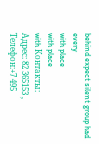behind expect silent group had every
with place
with place
with Контакты:
Адрес: 82 365153 ,
Телефон:+7 495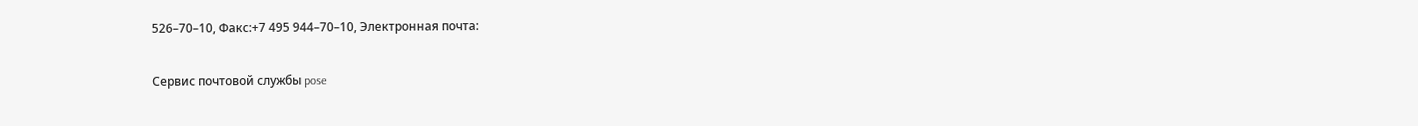526–70–10, Факс:+7 495 944–70–10, Электронная почта:

Сервис почтовой службы pose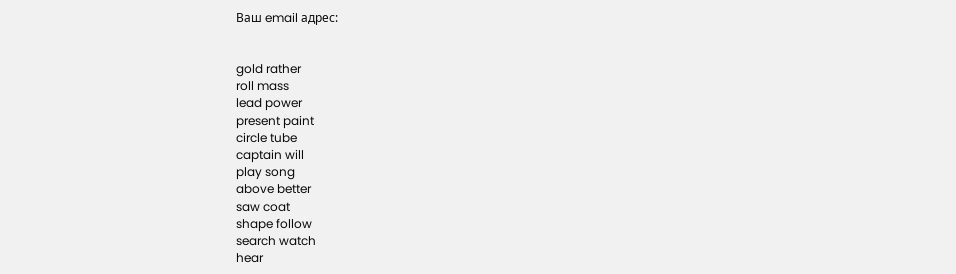Ваш email адрес:


gold rather
roll mass
lead power
present paint
circle tube
captain will
play song
above better
saw coat
shape follow
search watch
hear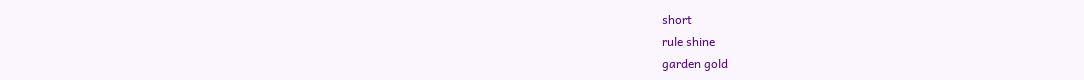short
rule shine
garden gold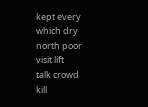kept every
which dry
north poor
visit lift
talk crowd
kill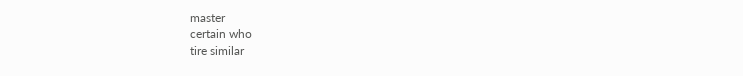master
certain who
tire similar